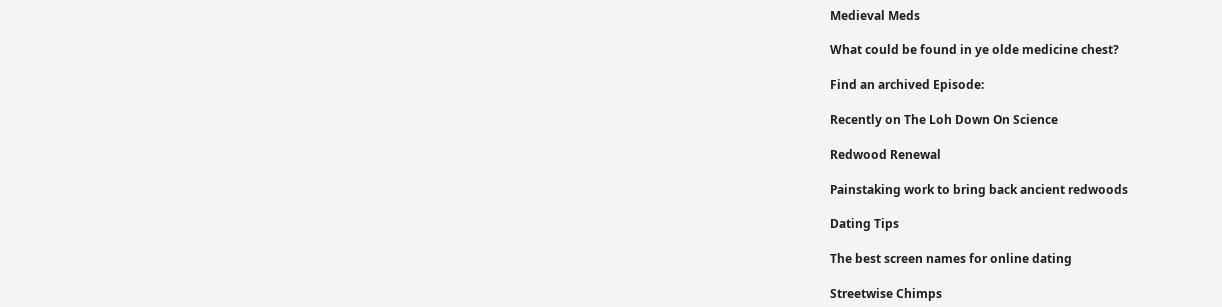Medieval Meds

What could be found in ye olde medicine chest?

Find an archived Episode:

Recently on The Loh Down On Science

Redwood Renewal

Painstaking work to bring back ancient redwoods

Dating Tips

The best screen names for online dating

Streetwise Chimps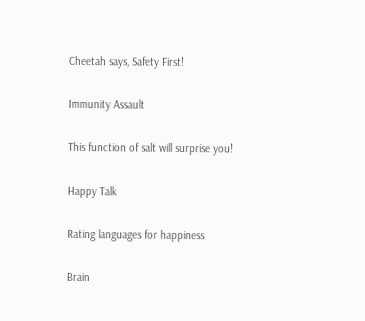Cheetah says, Safety First!

Immunity Assault

This function of salt will surprise you!

Happy Talk

Rating languages for happiness

Brain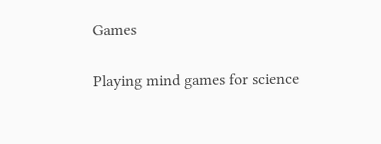Games

Playing mind games for science